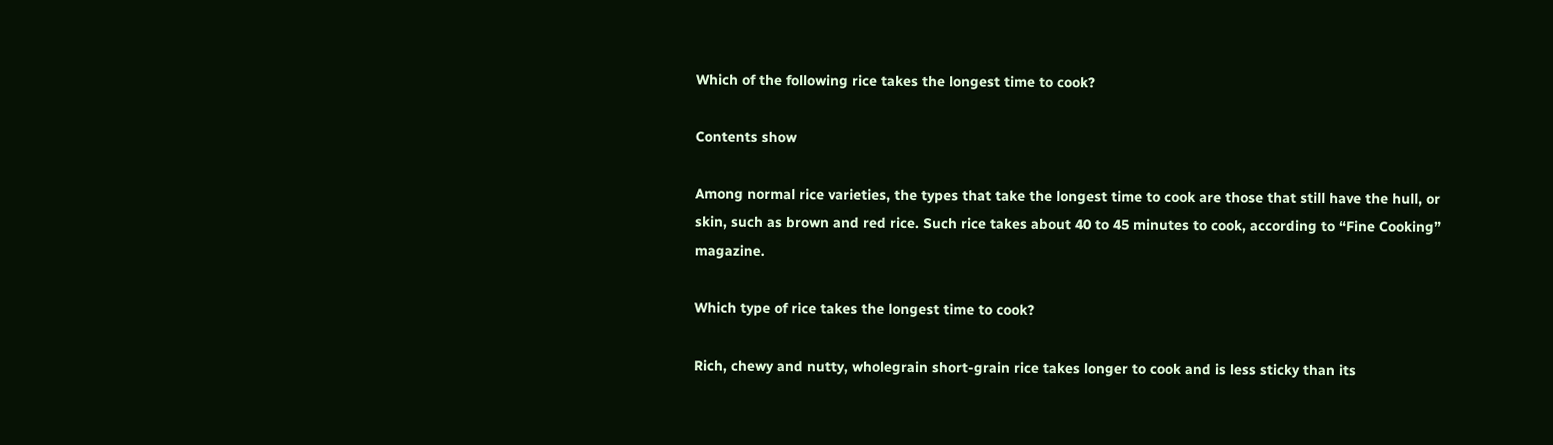Which of the following rice takes the longest time to cook?

Contents show

Among normal rice varieties, the types that take the longest time to cook are those that still have the hull, or skin, such as brown and red rice. Such rice takes about 40 to 45 minutes to cook, according to “Fine Cooking” magazine.

Which type of rice takes the longest time to cook?

Rich, chewy and nutty, wholegrain short-grain rice takes longer to cook and is less sticky than its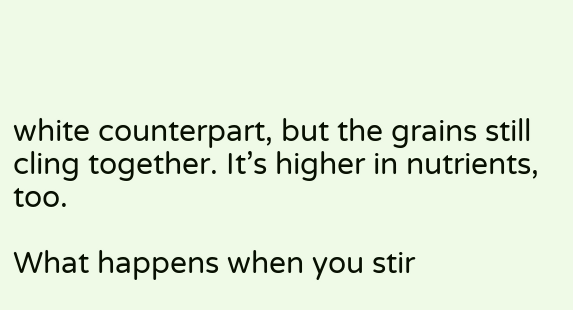white counterpart, but the grains still cling together. It’s higher in nutrients, too.

What happens when you stir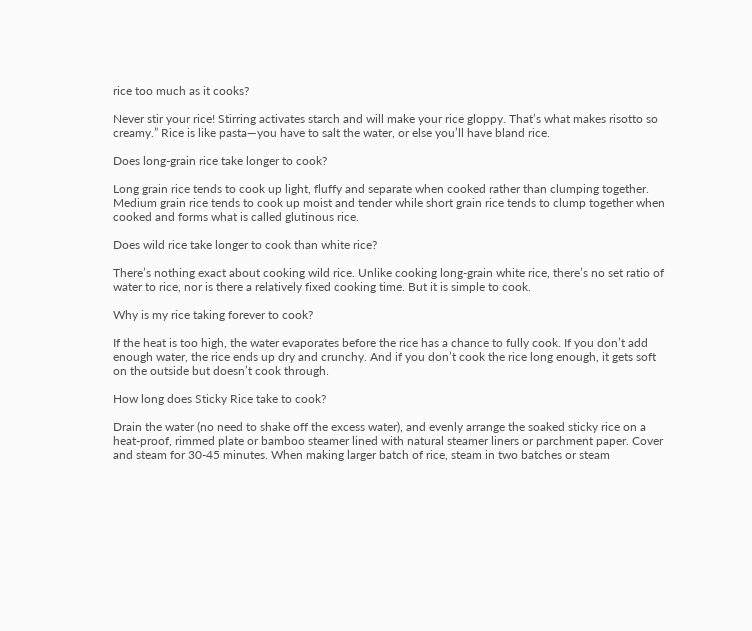rice too much as it cooks?

Never stir your rice! Stirring activates starch and will make your rice gloppy. That’s what makes risotto so creamy.” Rice is like pasta—you have to salt the water, or else you’ll have bland rice.

Does long-grain rice take longer to cook?

Long grain rice tends to cook up light, fluffy and separate when cooked rather than clumping together. Medium grain rice tends to cook up moist and tender while short grain rice tends to clump together when cooked and forms what is called glutinous rice.

Does wild rice take longer to cook than white rice?

There’s nothing exact about cooking wild rice. Unlike cooking long-grain white rice, there’s no set ratio of water to rice, nor is there a relatively fixed cooking time. But it is simple to cook.

Why is my rice taking forever to cook?

If the heat is too high, the water evaporates before the rice has a chance to fully cook. If you don’t add enough water, the rice ends up dry and crunchy. And if you don’t cook the rice long enough, it gets soft on the outside but doesn’t cook through.

How long does Sticky Rice take to cook?

Drain the water (no need to shake off the excess water), and evenly arrange the soaked sticky rice on a heat-proof, rimmed plate or bamboo steamer lined with natural steamer liners or parchment paper. Cover and steam for 30-45 minutes. When making larger batch of rice, steam in two batches or steam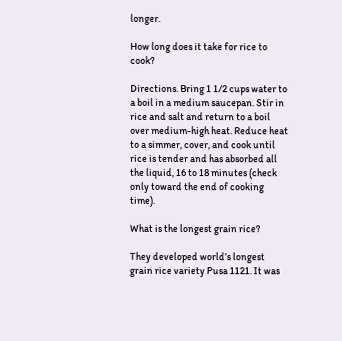longer.

How long does it take for rice to cook?

Directions. Bring 1 1/2 cups water to a boil in a medium saucepan. Stir in rice and salt and return to a boil over medium-high heat. Reduce heat to a simmer, cover, and cook until rice is tender and has absorbed all the liquid, 16 to 18 minutes (check only toward the end of cooking time).

What is the longest grain rice?

They developed world’s longest grain rice variety Pusa 1121. It was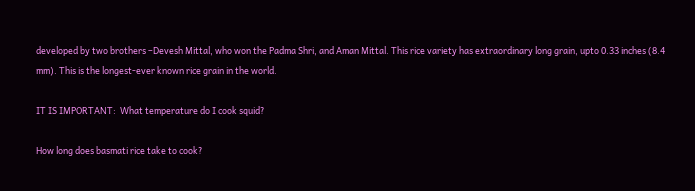developed by two brothers –Devesh Mittal, who won the Padma Shri, and Aman Mittal. This rice variety has extraordinary long grain, upto 0.33 inches (8.4 mm). This is the longest-ever known rice grain in the world.

IT IS IMPORTANT:  What temperature do I cook squid?

How long does basmati rice take to cook?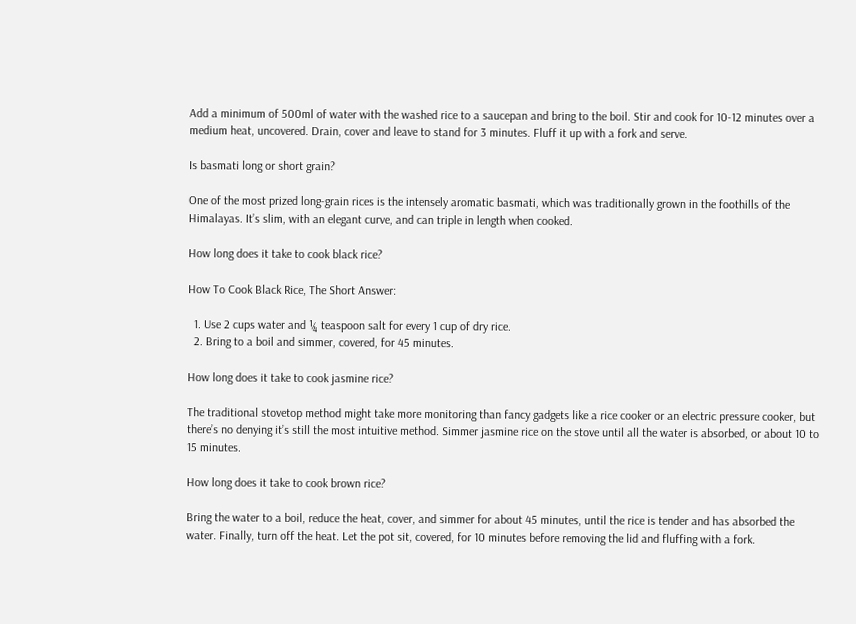Add a minimum of 500ml of water with the washed rice to a saucepan and bring to the boil. Stir and cook for 10-12 minutes over a medium heat, uncovered. Drain, cover and leave to stand for 3 minutes. Fluff it up with a fork and serve.

Is basmati long or short grain?

One of the most prized long-grain rices is the intensely aromatic basmati, which was traditionally grown in the foothills of the Himalayas. It’s slim, with an elegant curve, and can triple in length when cooked.

How long does it take to cook black rice?

How To Cook Black Rice, The Short Answer:

  1. Use 2 cups water and ¼ teaspoon salt for every 1 cup of dry rice.
  2. Bring to a boil and simmer, covered, for 45 minutes.

How long does it take to cook jasmine rice?

The traditional stovetop method might take more monitoring than fancy gadgets like a rice cooker or an electric pressure cooker, but there’s no denying it’s still the most intuitive method. Simmer jasmine rice on the stove until all the water is absorbed, or about 10 to 15 minutes.

How long does it take to cook brown rice?

Bring the water to a boil, reduce the heat, cover, and simmer for about 45 minutes, until the rice is tender and has absorbed the water. Finally, turn off the heat. Let the pot sit, covered, for 10 minutes before removing the lid and fluffing with a fork.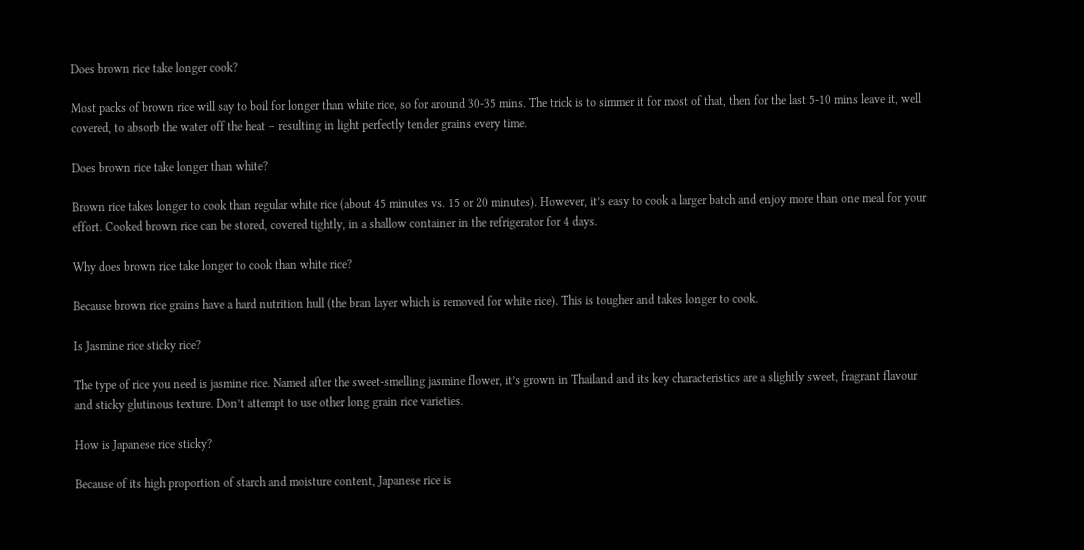Does brown rice take longer cook?

Most packs of brown rice will say to boil for longer than white rice, so for around 30-35 mins. The trick is to simmer it for most of that, then for the last 5-10 mins leave it, well covered, to absorb the water off the heat – resulting in light perfectly tender grains every time.

Does brown rice take longer than white?

Brown rice takes longer to cook than regular white rice (about 45 minutes vs. 15 or 20 minutes). However, it’s easy to cook a larger batch and enjoy more than one meal for your effort. Cooked brown rice can be stored, covered tightly, in a shallow container in the refrigerator for 4 days.

Why does brown rice take longer to cook than white rice?

Because brown rice grains have a hard nutrition hull (the bran layer which is removed for white rice). This is tougher and takes longer to cook.

Is Jasmine rice sticky rice?

The type of rice you need is jasmine rice. Named after the sweet-smelling jasmine flower, it’s grown in Thailand and its key characteristics are a slightly sweet, fragrant flavour and sticky glutinous texture. Don’t attempt to use other long grain rice varieties.

How is Japanese rice sticky?

Because of its high proportion of starch and moisture content, Japanese rice is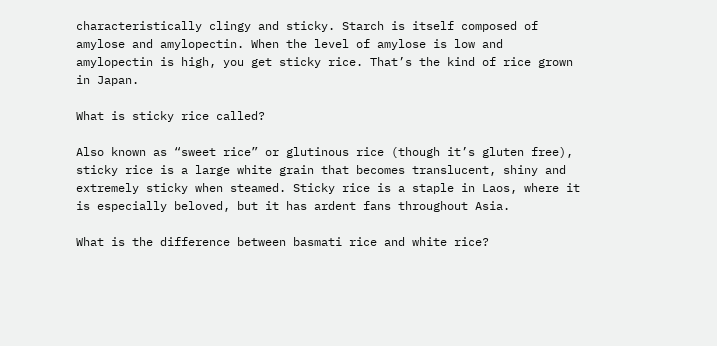characteristically clingy and sticky. Starch is itself composed of amylose and amylopectin. When the level of amylose is low and amylopectin is high, you get sticky rice. That’s the kind of rice grown in Japan.

What is sticky rice called?

Also known as “sweet rice” or glutinous rice (though it’s gluten free), sticky rice is a large white grain that becomes translucent, shiny and extremely sticky when steamed. Sticky rice is a staple in Laos, where it is especially beloved, but it has ardent fans throughout Asia.

What is the difference between basmati rice and white rice?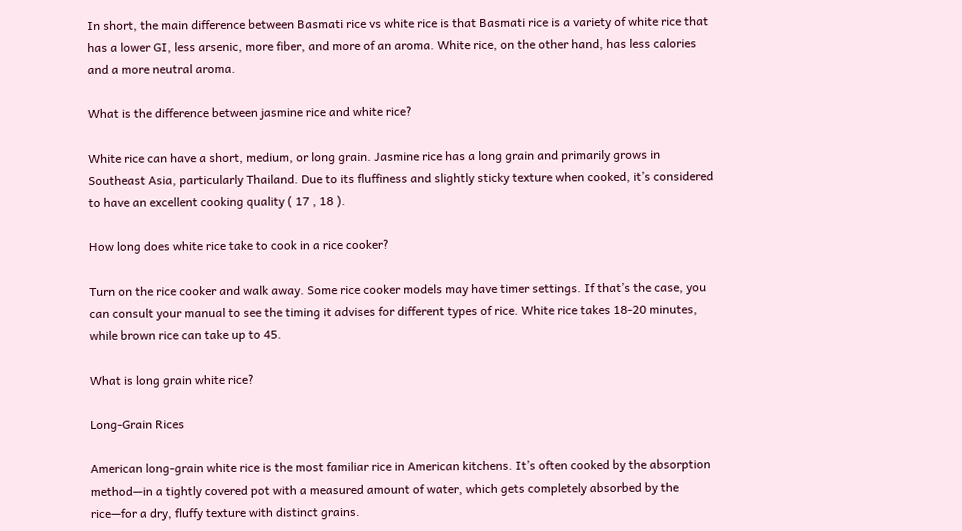In short, the main difference between Basmati rice vs white rice is that Basmati rice is a variety of white rice that has a lower GI, less arsenic, more fiber, and more of an aroma. White rice, on the other hand, has less calories and a more neutral aroma.

What is the difference between jasmine rice and white rice?

White rice can have a short, medium, or long grain. Jasmine rice has a long grain and primarily grows in Southeast Asia, particularly Thailand. Due to its fluffiness and slightly sticky texture when cooked, it’s considered to have an excellent cooking quality ( 17 , 18 ).

How long does white rice take to cook in a rice cooker?

Turn on the rice cooker and walk away. Some rice cooker models may have timer settings. If that’s the case, you can consult your manual to see the timing it advises for different types of rice. White rice takes 18-20 minutes, while brown rice can take up to 45.

What is long grain white rice?

Long-Grain Rices

American long-grain white rice is the most familiar rice in American kitchens. It’s often cooked by the absorption method—in a tightly covered pot with a measured amount of water, which gets completely absorbed by the rice—for a dry, fluffy texture with distinct grains.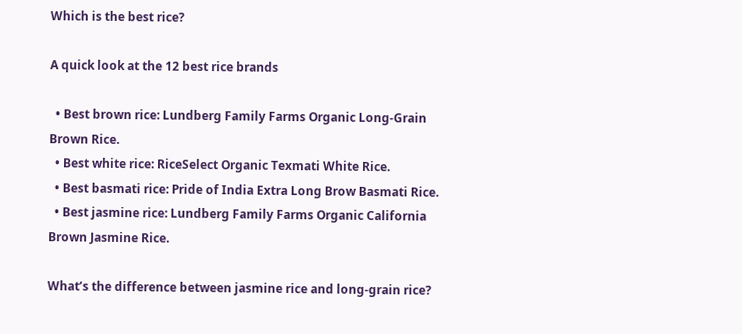Which is the best rice?

A quick look at the 12 best rice brands

  • Best brown rice: Lundberg Family Farms Organic Long-Grain Brown Rice.
  • Best white rice: RiceSelect Organic Texmati White Rice.
  • Best basmati rice: Pride of India Extra Long Brow Basmati Rice.
  • Best jasmine rice: Lundberg Family Farms Organic California Brown Jasmine Rice.

What’s the difference between jasmine rice and long-grain rice?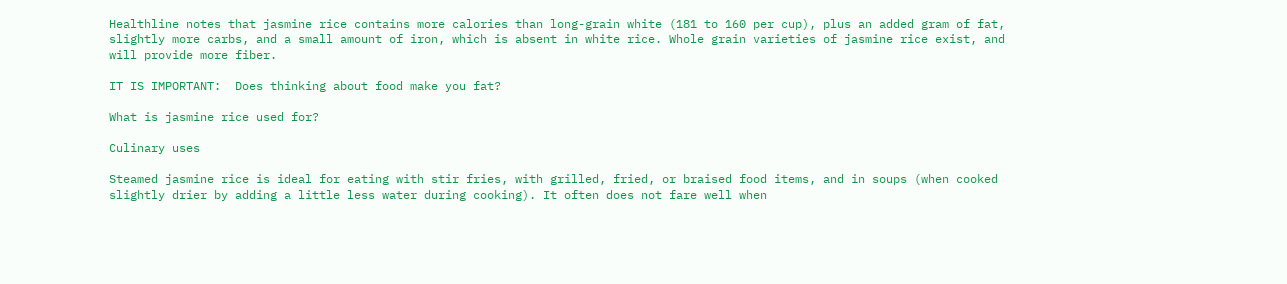Healthline notes that jasmine rice contains more calories than long-grain white (181 to 160 per cup), plus an added gram of fat, slightly more carbs, and a small amount of iron, which is absent in white rice. Whole grain varieties of jasmine rice exist, and will provide more fiber.

IT IS IMPORTANT:  Does thinking about food make you fat?

What is jasmine rice used for?

Culinary uses

Steamed jasmine rice is ideal for eating with stir fries, with grilled, fried, or braised food items, and in soups (when cooked slightly drier by adding a little less water during cooking). It often does not fare well when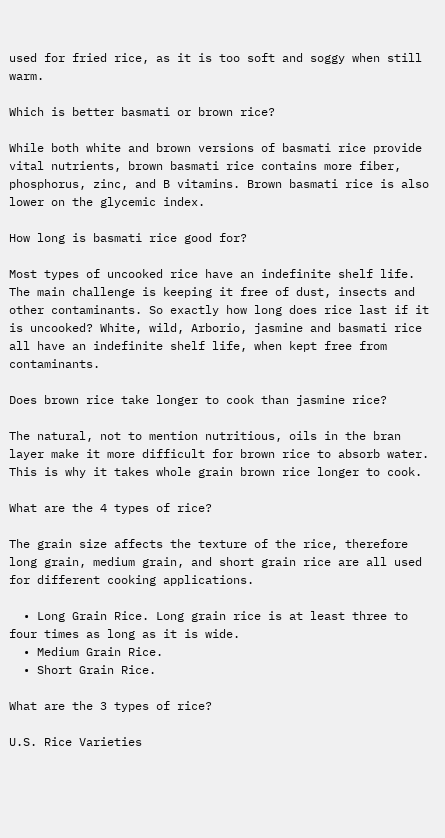used for fried rice, as it is too soft and soggy when still warm.

Which is better basmati or brown rice?

While both white and brown versions of basmati rice provide vital nutrients, brown basmati rice contains more fiber, phosphorus, zinc, and B vitamins. Brown basmati rice is also lower on the glycemic index.

How long is basmati rice good for?

Most types of uncooked rice have an indefinite shelf life. The main challenge is keeping it free of dust, insects and other contaminants. So exactly how long does rice last if it is uncooked? White, wild, Arborio, jasmine and basmati rice all have an indefinite shelf life, when kept free from contaminants.

Does brown rice take longer to cook than jasmine rice?

The natural, not to mention nutritious, oils in the bran layer make it more difficult for brown rice to absorb water. This is why it takes whole grain brown rice longer to cook.

What are the 4 types of rice?

The grain size affects the texture of the rice, therefore long grain, medium grain, and short grain rice are all used for different cooking applications.

  • Long Grain Rice. Long grain rice is at least three to four times as long as it is wide.
  • Medium Grain Rice.
  • Short Grain Rice.

What are the 3 types of rice?

U.S. Rice Varieties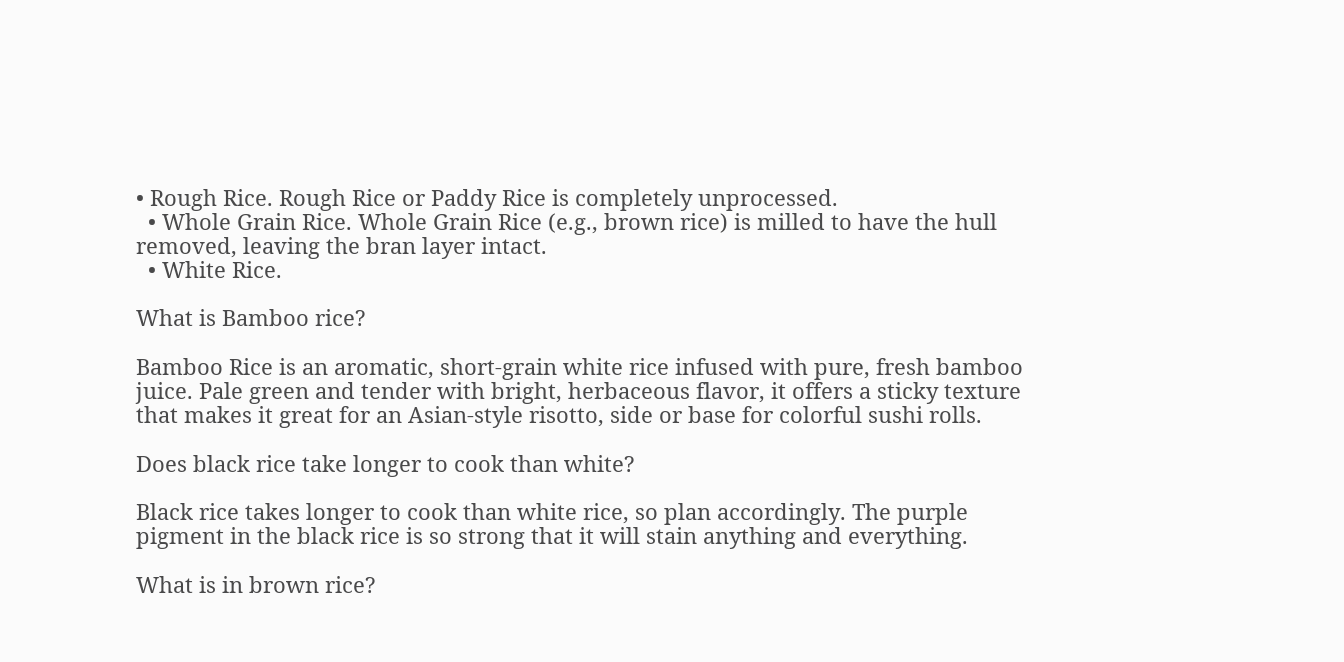• Rough Rice. Rough Rice or Paddy Rice is completely unprocessed.
  • Whole Grain Rice. Whole Grain Rice (e.g., brown rice) is milled to have the hull removed, leaving the bran layer intact.
  • White Rice.

What is Bamboo rice?

Bamboo Rice is an aromatic, short-grain white rice infused with pure, fresh bamboo juice. Pale green and tender with bright, herbaceous flavor, it offers a sticky texture that makes it great for an Asian-style risotto, side or base for colorful sushi rolls.

Does black rice take longer to cook than white?

Black rice takes longer to cook than white rice, so plan accordingly. The purple pigment in the black rice is so strong that it will stain anything and everything.

What is in brown rice?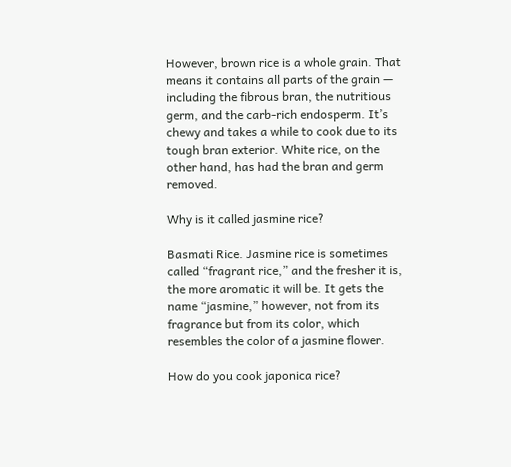However, brown rice is a whole grain. That means it contains all parts of the grain — including the fibrous bran, the nutritious germ, and the carb-rich endosperm. It’s chewy and takes a while to cook due to its tough bran exterior. White rice, on the other hand, has had the bran and germ removed.

Why is it called jasmine rice?

Basmati Rice. Jasmine rice is sometimes called “fragrant rice,” and the fresher it is, the more aromatic it will be. It gets the name “jasmine,” however, not from its fragrance but from its color, which resembles the color of a jasmine flower.

How do you cook japonica rice?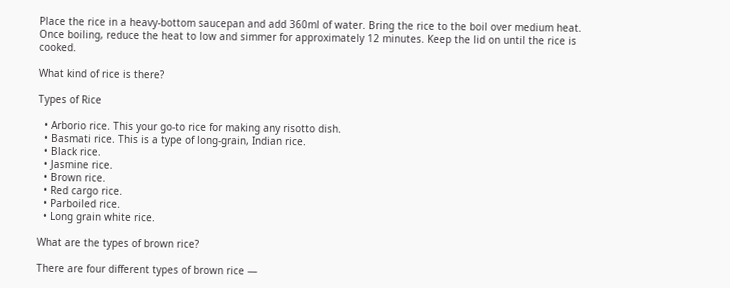Place the rice in a heavy-bottom saucepan and add 360ml of water. Bring the rice to the boil over medium heat. Once boiling, reduce the heat to low and simmer for approximately 12 minutes. Keep the lid on until the rice is cooked.

What kind of rice is there?

Types of Rice

  • Arborio rice. This your go-to rice for making any risotto dish.
  • Basmati rice. This is a type of long-grain, Indian rice.
  • Black rice.
  • Jasmine rice.
  • Brown rice.
  • Red cargo rice.
  • Parboiled rice.
  • Long grain white rice.

What are the types of brown rice?

There are four different types of brown rice —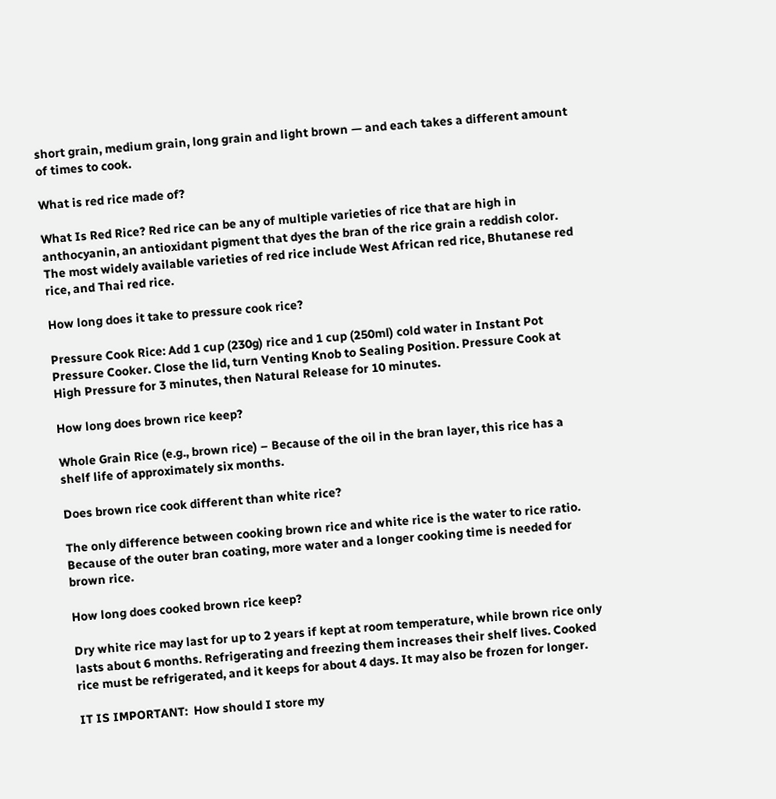short grain, medium grain, long grain and light brown — and each takes a different amount of times to cook.

What is red rice made of?

What Is Red Rice? Red rice can be any of multiple varieties of rice that are high in anthocyanin, an antioxidant pigment that dyes the bran of the rice grain a reddish color. The most widely available varieties of red rice include West African red rice, Bhutanese red rice, and Thai red rice.

How long does it take to pressure cook rice?

Pressure Cook Rice: Add 1 cup (230g) rice and 1 cup (250ml) cold water in Instant Pot Pressure Cooker. Close the lid, turn Venting Knob to Sealing Position. Pressure Cook at High Pressure for 3 minutes, then Natural Release for 10 minutes.

How long does brown rice keep?

Whole Grain Rice (e.g., brown rice) – Because of the oil in the bran layer, this rice has a shelf life of approximately six months.

Does brown rice cook different than white rice?

The only difference between cooking brown rice and white rice is the water to rice ratio. Because of the outer bran coating, more water and a longer cooking time is needed for brown rice.

How long does cooked brown rice keep?

Dry white rice may last for up to 2 years if kept at room temperature, while brown rice only lasts about 6 months. Refrigerating and freezing them increases their shelf lives. Cooked rice must be refrigerated, and it keeps for about 4 days. It may also be frozen for longer.

IT IS IMPORTANT:  How should I store my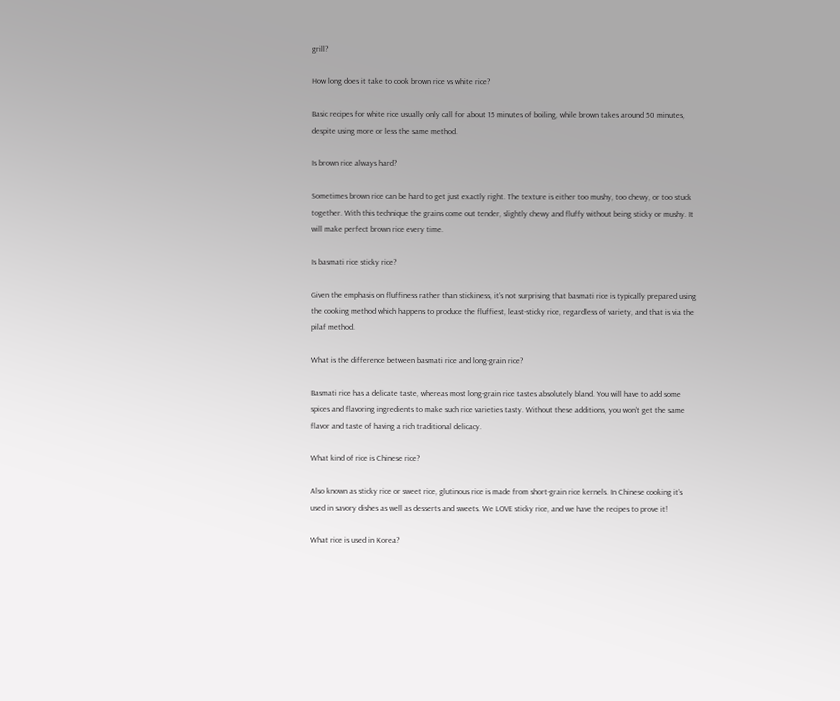grill?

How long does it take to cook brown rice vs white rice?

Basic recipes for white rice usually only call for about 15 minutes of boiling, while brown takes around 50 minutes, despite using more or less the same method.

Is brown rice always hard?

Sometimes brown rice can be hard to get just exactly right. The texture is either too mushy, too chewy, or too stuck together. With this technique the grains come out tender, slightly chewy and fluffy without being sticky or mushy. It will make perfect brown rice every time.

Is basmati rice sticky rice?

Given the emphasis on fluffiness rather than stickiness, it’s not surprising that basmati rice is typically prepared using the cooking method which happens to produce the fluffiest, least-sticky rice, regardless of variety, and that is via the pilaf method.

What is the difference between basmati rice and long-grain rice?

Basmati rice has a delicate taste, whereas most long-grain rice tastes absolutely bland. You will have to add some spices and flavoring ingredients to make such rice varieties tasty. Without these additions, you won’t get the same flavor and taste of having a rich traditional delicacy.

What kind of rice is Chinese rice?

Also known as sticky rice or sweet rice, glutinous rice is made from short-grain rice kernels. In Chinese cooking it’s used in savory dishes as well as desserts and sweets. We LOVE sticky rice, and we have the recipes to prove it!

What rice is used in Korea?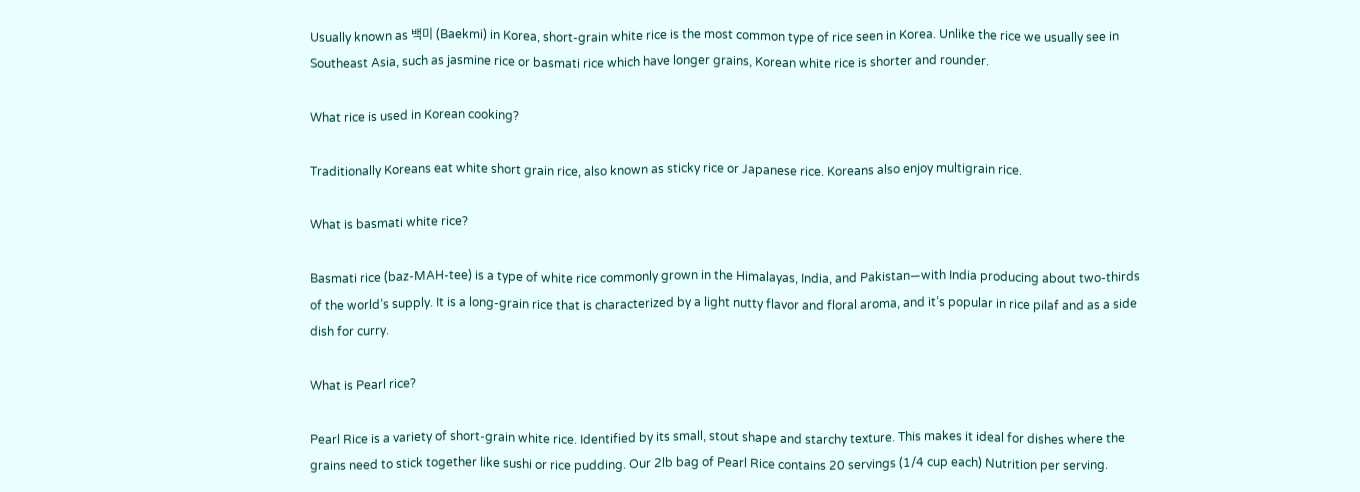Usually known as 백미 (Baekmi) in Korea, short-grain white rice is the most common type of rice seen in Korea. Unlike the rice we usually see in Southeast Asia, such as jasmine rice or basmati rice which have longer grains, Korean white rice is shorter and rounder.

What rice is used in Korean cooking?

Traditionally Koreans eat white short grain rice, also known as sticky rice or Japanese rice. Koreans also enjoy multigrain rice.

What is basmati white rice?

Basmati rice (baz-MAH-tee) is a type of white rice commonly grown in the Himalayas, India, and Pakistan—with India producing about two-thirds of the world’s supply. It is a long-grain rice that is characterized by a light nutty flavor and floral aroma, and it’s popular in rice pilaf and as a side dish for curry.

What is Pearl rice?

Pearl Rice is a variety of short-grain white rice. Identified by its small, stout shape and starchy texture. This makes it ideal for dishes where the grains need to stick together like sushi or rice pudding. Our 2lb bag of Pearl Rice contains 20 servings (1/4 cup each) Nutrition per serving.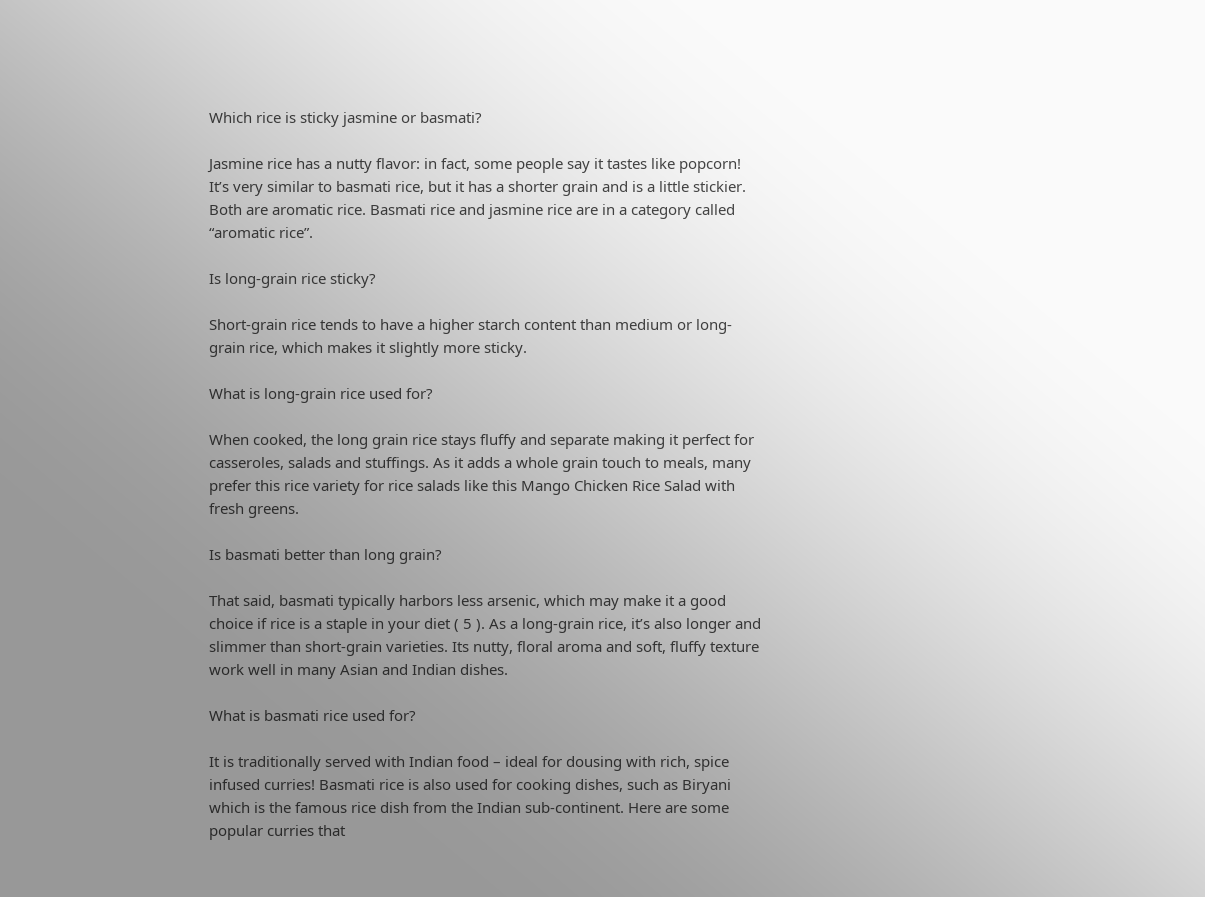Which rice is sticky jasmine or basmati?

Jasmine rice has a nutty flavor: in fact, some people say it tastes like popcorn! It’s very similar to basmati rice, but it has a shorter grain and is a little stickier. Both are aromatic rice. Basmati rice and jasmine rice are in a category called “aromatic rice”.

Is long-grain rice sticky?

Short-grain rice tends to have a higher starch content than medium or long-grain rice, which makes it slightly more sticky.

What is long-grain rice used for?

When cooked, the long grain rice stays fluffy and separate making it perfect for casseroles, salads and stuffings. As it adds a whole grain touch to meals, many prefer this rice variety for rice salads like this Mango Chicken Rice Salad with fresh greens.

Is basmati better than long grain?

That said, basmati typically harbors less arsenic, which may make it a good choice if rice is a staple in your diet ( 5 ). As a long-grain rice, it’s also longer and slimmer than short-grain varieties. Its nutty, floral aroma and soft, fluffy texture work well in many Asian and Indian dishes.

What is basmati rice used for?

It is traditionally served with Indian food – ideal for dousing with rich, spice infused curries! Basmati rice is also used for cooking dishes, such as Biryani which is the famous rice dish from the Indian sub-continent. Here are some popular curries that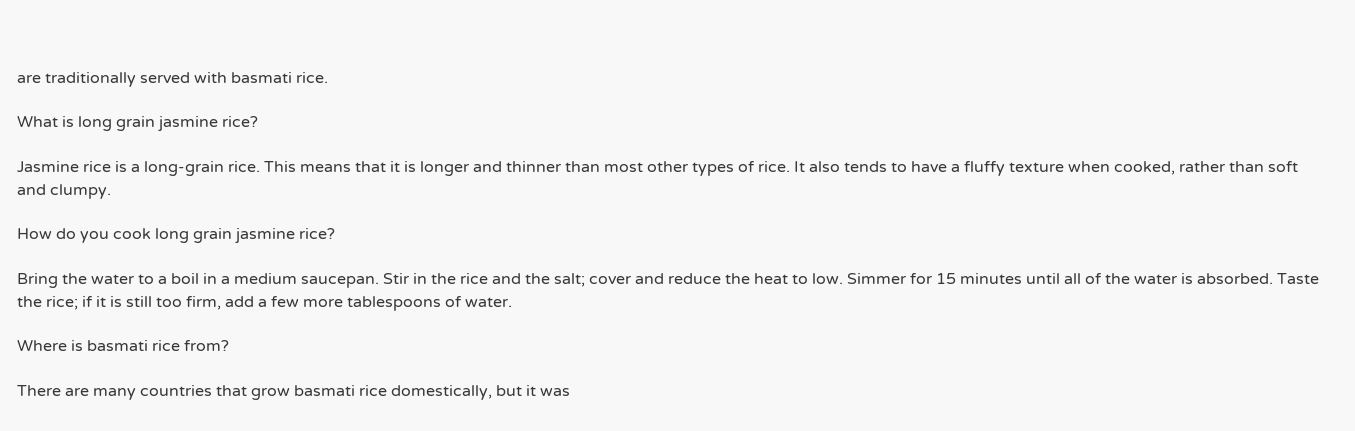are traditionally served with basmati rice.

What is long grain jasmine rice?

Jasmine rice is a long-grain rice. This means that it is longer and thinner than most other types of rice. It also tends to have a fluffy texture when cooked, rather than soft and clumpy.

How do you cook long grain jasmine rice?

Bring the water to a boil in a medium saucepan. Stir in the rice and the salt; cover and reduce the heat to low. Simmer for 15 minutes until all of the water is absorbed. Taste the rice; if it is still too firm, add a few more tablespoons of water.

Where is basmati rice from?

There are many countries that grow basmati rice domestically, but it was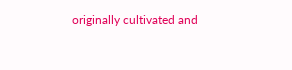originally cultivated and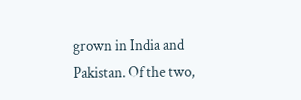grown in India and Pakistan. Of the two,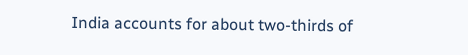India accounts for about two-thirds of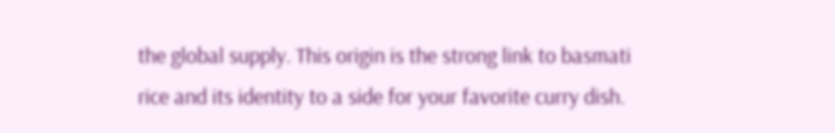the global supply. This origin is the strong link to basmati rice and its identity to a side for your favorite curry dish.